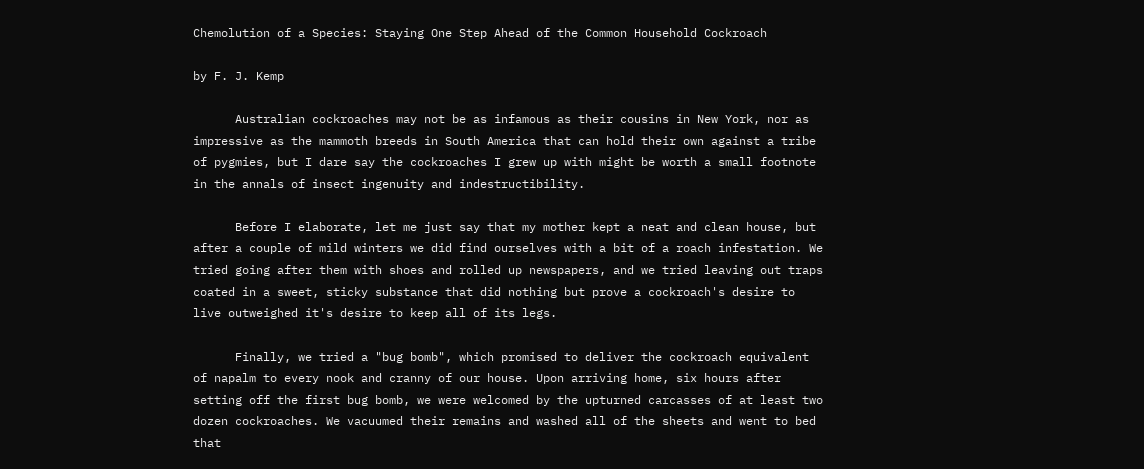Chemolution of a Species: Staying One Step Ahead of the Common Household Cockroach

by F. J. Kemp

      Australian cockroaches may not be as infamous as their cousins in New York, nor as impressive as the mammoth breeds in South America that can hold their own against a tribe of pygmies, but I dare say the cockroaches I grew up with might be worth a small footnote in the annals of insect ingenuity and indestructibility.

      Before I elaborate, let me just say that my mother kept a neat and clean house, but after a couple of mild winters we did find ourselves with a bit of a roach infestation. We tried going after them with shoes and rolled up newspapers, and we tried leaving out traps coated in a sweet, sticky substance that did nothing but prove a cockroach's desire to live outweighed it's desire to keep all of its legs.

      Finally, we tried a "bug bomb", which promised to deliver the cockroach equivalent of napalm to every nook and cranny of our house. Upon arriving home, six hours after setting off the first bug bomb, we were welcomed by the upturned carcasses of at least two dozen cockroaches. We vacuumed their remains and washed all of the sheets and went to bed that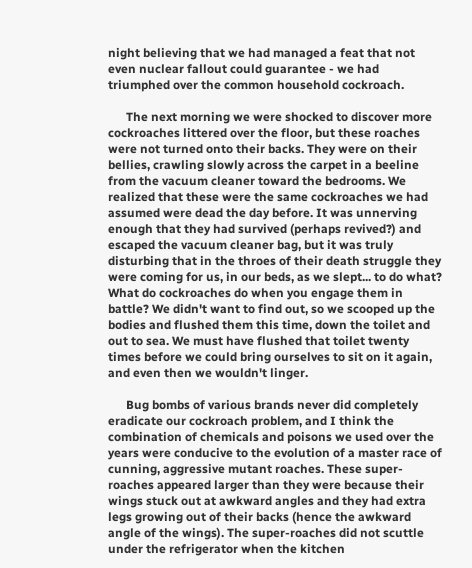night believing that we had managed a feat that not even nuclear fallout could guarantee - we had triumphed over the common household cockroach.

      The next morning we were shocked to discover more cockroaches littered over the floor, but these roaches were not turned onto their backs. They were on their bellies, crawling slowly across the carpet in a beeline from the vacuum cleaner toward the bedrooms. We realized that these were the same cockroaches we had assumed were dead the day before. It was unnerving enough that they had survived (perhaps revived?) and escaped the vacuum cleaner bag, but it was truly disturbing that in the throes of their death struggle they were coming for us, in our beds, as we slept... to do what? What do cockroaches do when you engage them in battle? We didn't want to find out, so we scooped up the bodies and flushed them this time, down the toilet and out to sea. We must have flushed that toilet twenty times before we could bring ourselves to sit on it again, and even then we wouldn't linger.

      Bug bombs of various brands never did completely eradicate our cockroach problem, and I think the combination of chemicals and poisons we used over the years were conducive to the evolution of a master race of cunning, aggressive mutant roaches. These super-roaches appeared larger than they were because their wings stuck out at awkward angles and they had extra legs growing out of their backs (hence the awkward angle of the wings). The super-roaches did not scuttle under the refrigerator when the kitchen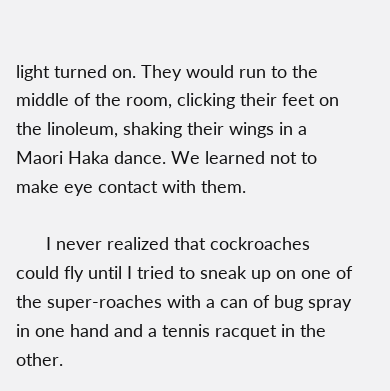light turned on. They would run to the middle of the room, clicking their feet on the linoleum, shaking their wings in a Maori Haka dance. We learned not to make eye contact with them.

      I never realized that cockroaches could fly until I tried to sneak up on one of the super-roaches with a can of bug spray in one hand and a tennis racquet in the other.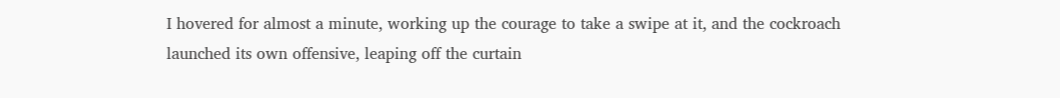I hovered for almost a minute, working up the courage to take a swipe at it, and the cockroach launched its own offensive, leaping off the curtain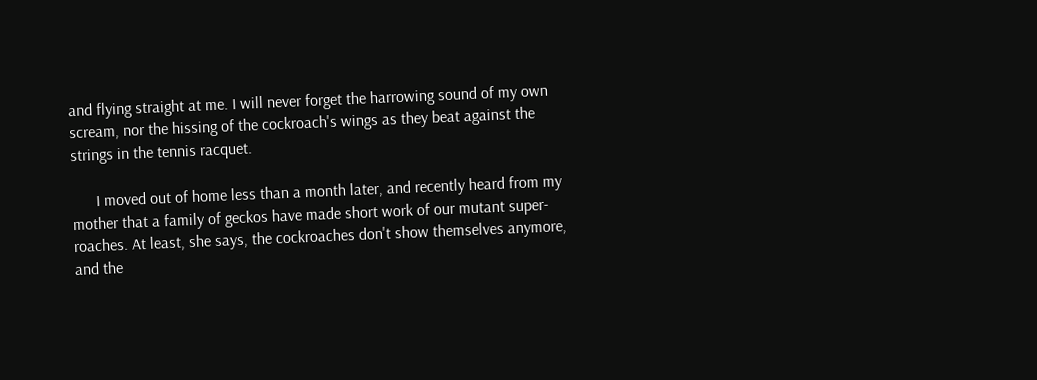and flying straight at me. I will never forget the harrowing sound of my own scream, nor the hissing of the cockroach's wings as they beat against the strings in the tennis racquet.

      I moved out of home less than a month later, and recently heard from my mother that a family of geckos have made short work of our mutant super-roaches. At least, she says, the cockroaches don't show themselves anymore, and the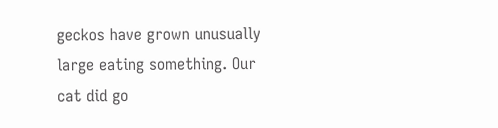geckos have grown unusually large eating something. Our cat did go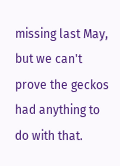missing last May, but we can't prove the geckos had anything to do with that.